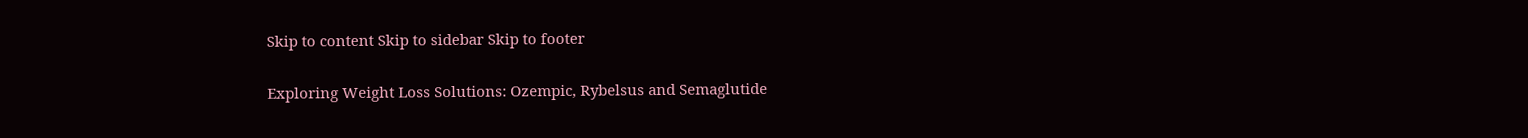Skip to content Skip to sidebar Skip to footer

Exploring Weight Loss Solutions: Ozempic, Rybelsus and Semaglutide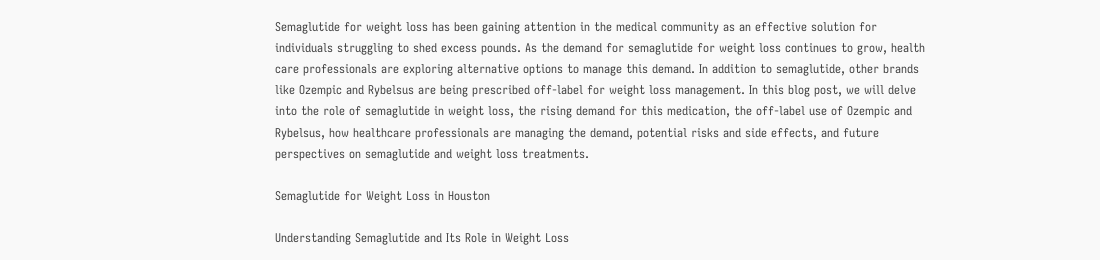Semaglutide for weight loss has been gaining attention in the medical community as an effective solution for individuals struggling to shed excess pounds. As the demand for semaglutide for weight loss continues to grow, health care professionals are exploring alternative options to manage this demand. In addition to semaglutide, other brands like Ozempic and Rybelsus are being prescribed off-label for weight loss management. In this blog post, we will delve into the role of semaglutide in weight loss, the rising demand for this medication, the off-label use of Ozempic and Rybelsus, how healthcare professionals are managing the demand, potential risks and side effects, and future perspectives on semaglutide and weight loss treatments.

Semaglutide for Weight Loss in Houston

Understanding Semaglutide and Its Role in Weight Loss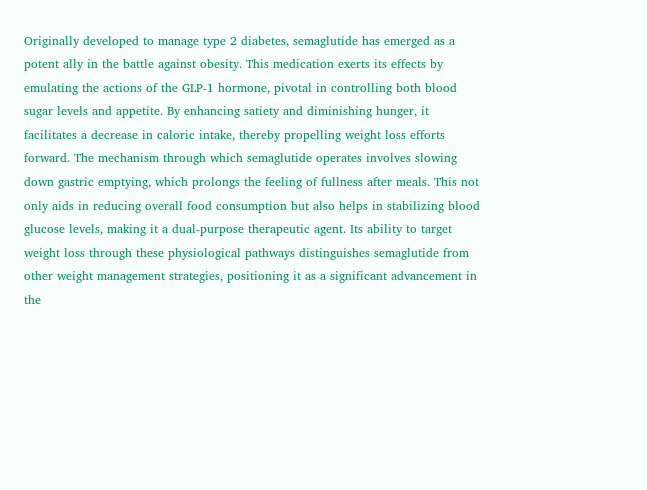Originally developed to manage type 2 diabetes, semaglutide has emerged as a potent ally in the battle against obesity. This medication exerts its effects by emulating the actions of the GLP-1 hormone, pivotal in controlling both blood sugar levels and appetite. By enhancing satiety and diminishing hunger, it facilitates a decrease in caloric intake, thereby propelling weight loss efforts forward. The mechanism through which semaglutide operates involves slowing down gastric emptying, which prolongs the feeling of fullness after meals. This not only aids in reducing overall food consumption but also helps in stabilizing blood glucose levels, making it a dual-purpose therapeutic agent. Its ability to target weight loss through these physiological pathways distinguishes semaglutide from other weight management strategies, positioning it as a significant advancement in the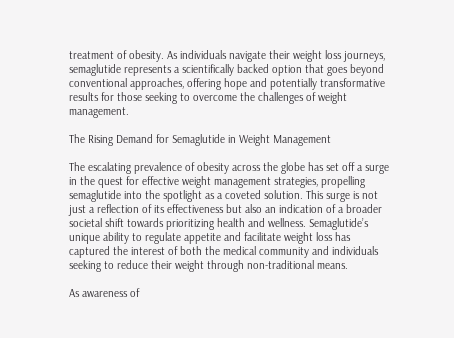treatment of obesity. As individuals navigate their weight loss journeys, semaglutide represents a scientifically backed option that goes beyond conventional approaches, offering hope and potentially transformative results for those seeking to overcome the challenges of weight management.

The Rising Demand for Semaglutide in Weight Management

The escalating prevalence of obesity across the globe has set off a surge in the quest for effective weight management strategies, propelling semaglutide into the spotlight as a coveted solution. This surge is not just a reflection of its effectiveness but also an indication of a broader societal shift towards prioritizing health and wellness. Semaglutide’s unique ability to regulate appetite and facilitate weight loss has captured the interest of both the medical community and individuals seeking to reduce their weight through non-traditional means.

As awareness of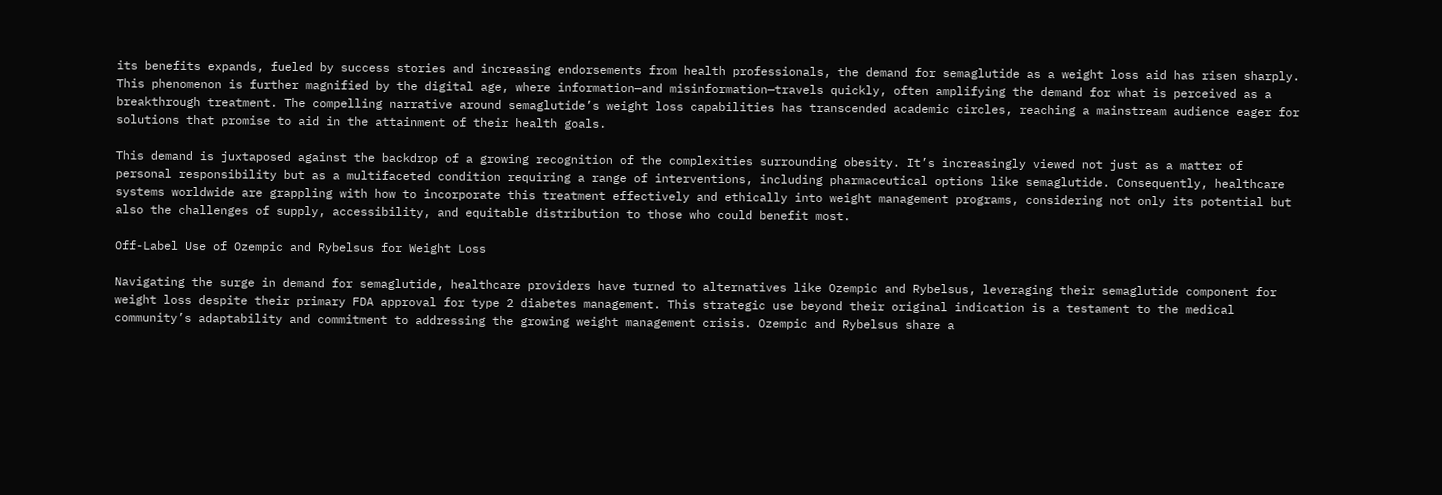its benefits expands, fueled by success stories and increasing endorsements from health professionals, the demand for semaglutide as a weight loss aid has risen sharply. This phenomenon is further magnified by the digital age, where information—and misinformation—travels quickly, often amplifying the demand for what is perceived as a breakthrough treatment. The compelling narrative around semaglutide’s weight loss capabilities has transcended academic circles, reaching a mainstream audience eager for solutions that promise to aid in the attainment of their health goals.

This demand is juxtaposed against the backdrop of a growing recognition of the complexities surrounding obesity. It’s increasingly viewed not just as a matter of personal responsibility but as a multifaceted condition requiring a range of interventions, including pharmaceutical options like semaglutide. Consequently, healthcare systems worldwide are grappling with how to incorporate this treatment effectively and ethically into weight management programs, considering not only its potential but also the challenges of supply, accessibility, and equitable distribution to those who could benefit most.

Off-Label Use of Ozempic and Rybelsus for Weight Loss

Navigating the surge in demand for semaglutide, healthcare providers have turned to alternatives like Ozempic and Rybelsus, leveraging their semaglutide component for weight loss despite their primary FDA approval for type 2 diabetes management. This strategic use beyond their original indication is a testament to the medical community’s adaptability and commitment to addressing the growing weight management crisis. Ozempic and Rybelsus share a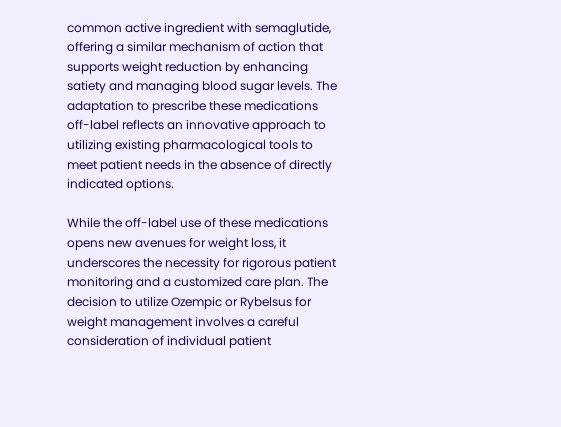common active ingredient with semaglutide, offering a similar mechanism of action that supports weight reduction by enhancing satiety and managing blood sugar levels. The adaptation to prescribe these medications off-label reflects an innovative approach to utilizing existing pharmacological tools to meet patient needs in the absence of directly indicated options.

While the off-label use of these medications opens new avenues for weight loss, it underscores the necessity for rigorous patient monitoring and a customized care plan. The decision to utilize Ozempic or Rybelsus for weight management involves a careful consideration of individual patient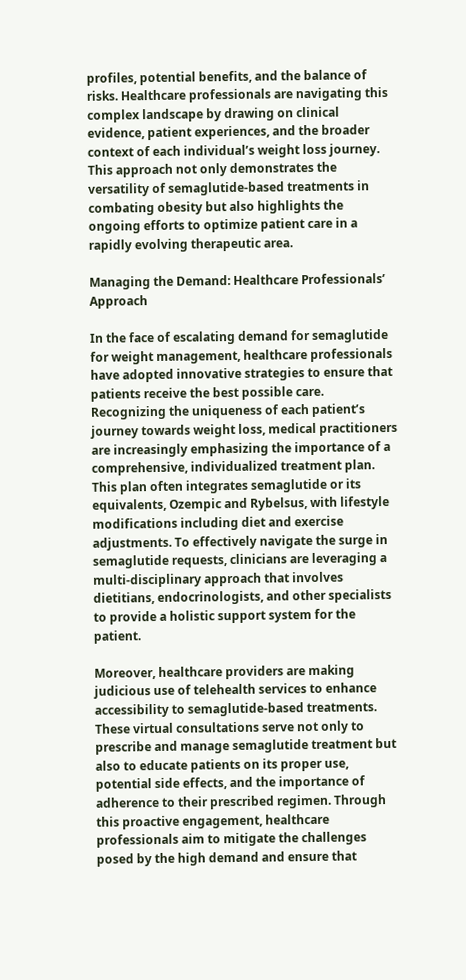profiles, potential benefits, and the balance of risks. Healthcare professionals are navigating this complex landscape by drawing on clinical evidence, patient experiences, and the broader context of each individual’s weight loss journey. This approach not only demonstrates the versatility of semaglutide-based treatments in combating obesity but also highlights the ongoing efforts to optimize patient care in a rapidly evolving therapeutic area.

Managing the Demand: Healthcare Professionals’ Approach

In the face of escalating demand for semaglutide for weight management, healthcare professionals have adopted innovative strategies to ensure that patients receive the best possible care. Recognizing the uniqueness of each patient’s journey towards weight loss, medical practitioners are increasingly emphasizing the importance of a comprehensive, individualized treatment plan. This plan often integrates semaglutide or its equivalents, Ozempic and Rybelsus, with lifestyle modifications including diet and exercise adjustments. To effectively navigate the surge in semaglutide requests, clinicians are leveraging a multi-disciplinary approach that involves dietitians, endocrinologists, and other specialists to provide a holistic support system for the patient.

Moreover, healthcare providers are making judicious use of telehealth services to enhance accessibility to semaglutide-based treatments. These virtual consultations serve not only to prescribe and manage semaglutide treatment but also to educate patients on its proper use, potential side effects, and the importance of adherence to their prescribed regimen. Through this proactive engagement, healthcare professionals aim to mitigate the challenges posed by the high demand and ensure that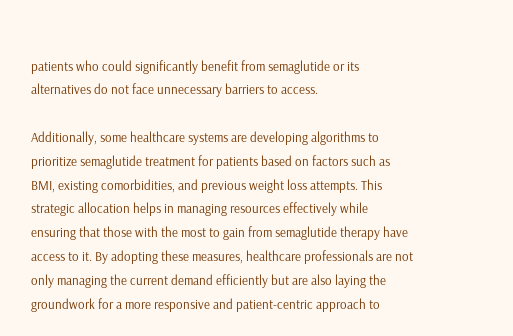patients who could significantly benefit from semaglutide or its alternatives do not face unnecessary barriers to access.

Additionally, some healthcare systems are developing algorithms to prioritize semaglutide treatment for patients based on factors such as BMI, existing comorbidities, and previous weight loss attempts. This strategic allocation helps in managing resources effectively while ensuring that those with the most to gain from semaglutide therapy have access to it. By adopting these measures, healthcare professionals are not only managing the current demand efficiently but are also laying the groundwork for a more responsive and patient-centric approach to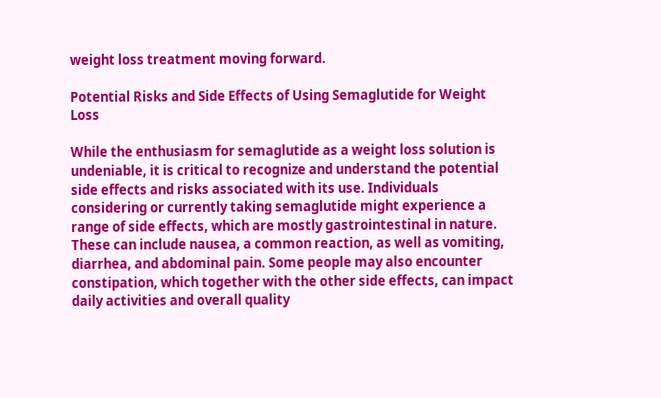weight loss treatment moving forward.

Potential Risks and Side Effects of Using Semaglutide for Weight Loss

While the enthusiasm for semaglutide as a weight loss solution is undeniable, it is critical to recognize and understand the potential side effects and risks associated with its use. Individuals considering or currently taking semaglutide might experience a range of side effects, which are mostly gastrointestinal in nature. These can include nausea, a common reaction, as well as vomiting, diarrhea, and abdominal pain. Some people may also encounter constipation, which together with the other side effects, can impact daily activities and overall quality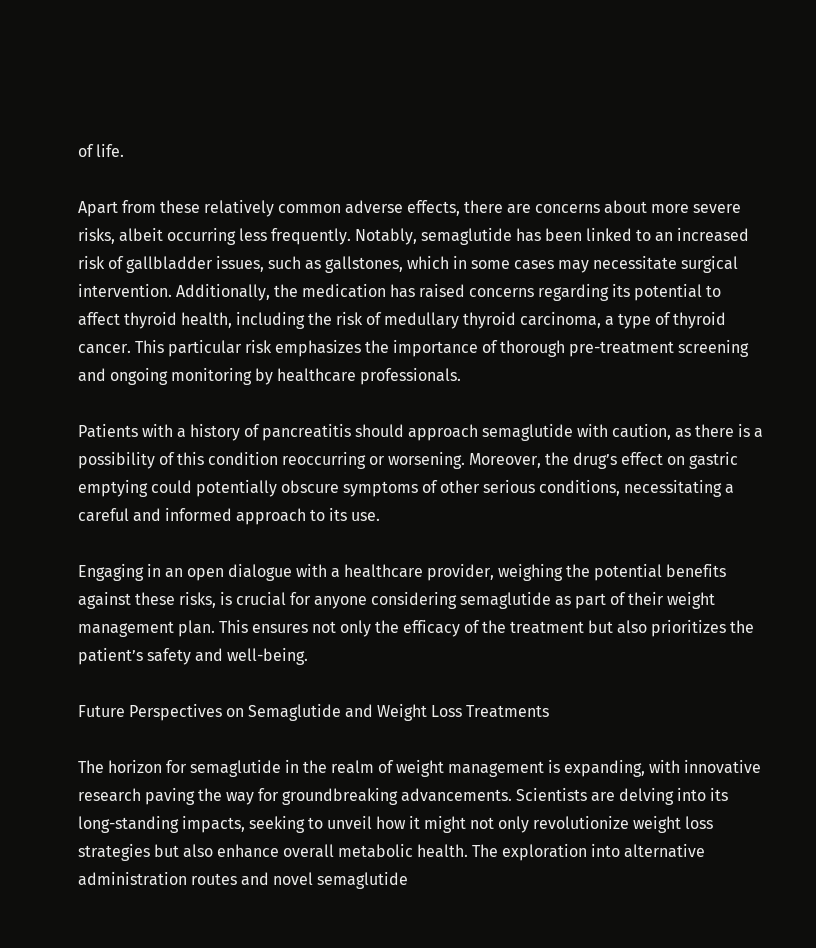of life.

Apart from these relatively common adverse effects, there are concerns about more severe risks, albeit occurring less frequently. Notably, semaglutide has been linked to an increased risk of gallbladder issues, such as gallstones, which in some cases may necessitate surgical intervention. Additionally, the medication has raised concerns regarding its potential to affect thyroid health, including the risk of medullary thyroid carcinoma, a type of thyroid cancer. This particular risk emphasizes the importance of thorough pre-treatment screening and ongoing monitoring by healthcare professionals.

Patients with a history of pancreatitis should approach semaglutide with caution, as there is a possibility of this condition reoccurring or worsening. Moreover, the drug’s effect on gastric emptying could potentially obscure symptoms of other serious conditions, necessitating a careful and informed approach to its use.

Engaging in an open dialogue with a healthcare provider, weighing the potential benefits against these risks, is crucial for anyone considering semaglutide as part of their weight management plan. This ensures not only the efficacy of the treatment but also prioritizes the patient’s safety and well-being.

Future Perspectives on Semaglutide and Weight Loss Treatments

The horizon for semaglutide in the realm of weight management is expanding, with innovative research paving the way for groundbreaking advancements. Scientists are delving into its long-standing impacts, seeking to unveil how it might not only revolutionize weight loss strategies but also enhance overall metabolic health. The exploration into alternative administration routes and novel semaglutide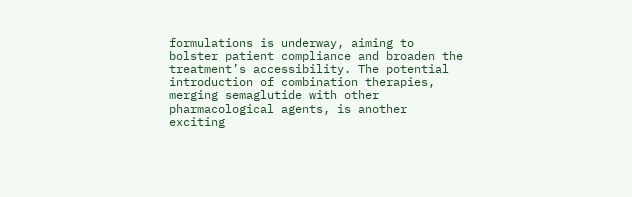formulations is underway, aiming to bolster patient compliance and broaden the treatment’s accessibility. The potential introduction of combination therapies, merging semaglutide with other pharmacological agents, is another exciting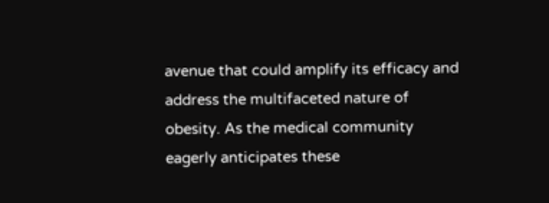avenue that could amplify its efficacy and address the multifaceted nature of obesity. As the medical community eagerly anticipates these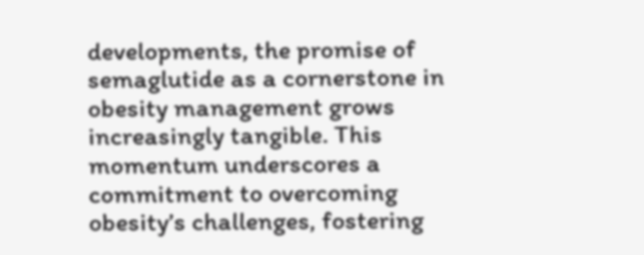developments, the promise of semaglutide as a cornerstone in obesity management grows increasingly tangible. This momentum underscores a commitment to overcoming obesity’s challenges, fostering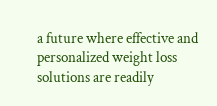a future where effective and personalized weight loss solutions are readily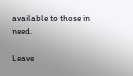available to those in need.

Leave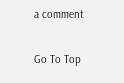a comment

Go To Top